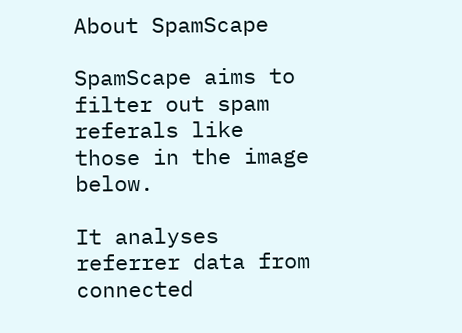About SpamScape

SpamScape aims to filter out spam referals like those in the image below.

It analyses referrer data from connected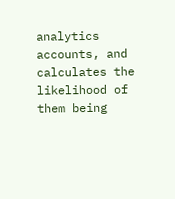analytics accounts, and calculates the likelihood of them being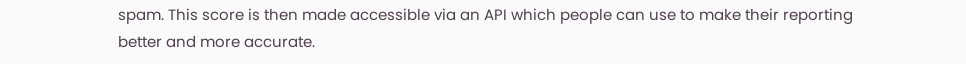spam. This score is then made accessible via an API which people can use to make their reporting better and more accurate.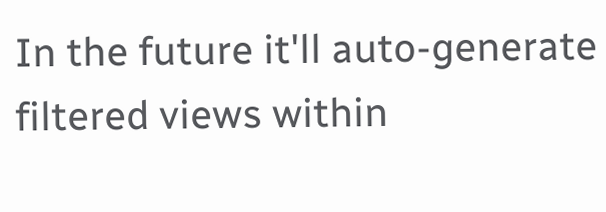In the future it'll auto-generate filtered views within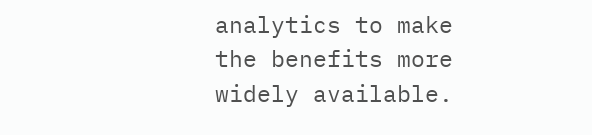analytics to make the benefits more widely available.